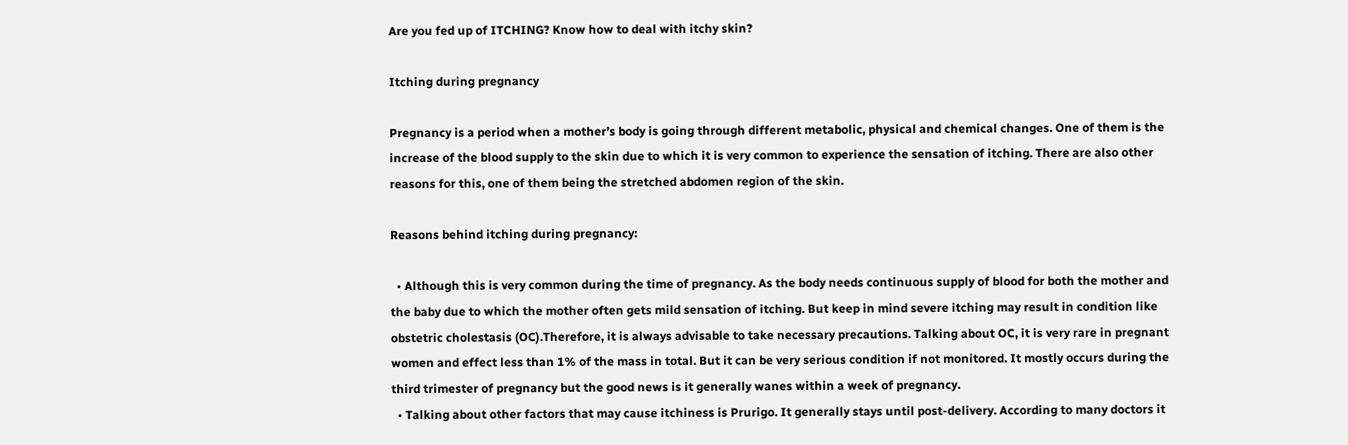Are you fed up of ITCHING? Know how to deal with itchy skin?

Itching during pregnancy

Pregnancy is a period when a mother’s body is going through different metabolic, physical and chemical changes. One of them is the increase of the blood supply to the skin due to which it is very common to experience the sensation of itching. There are also other reasons for this, one of them being the stretched abdomen region of the skin.

Reasons behind itching during pregnancy:

  • Although this is very common during the time of pregnancy. As the body needs continuous supply of blood for both the mother and the baby due to which the mother often gets mild sensation of itching. But keep in mind severe itching may result in condition like obstetric cholestasis (OC).Therefore, it is always advisable to take necessary precautions. Talking about OC, it is very rare in pregnant women and effect less than 1% of the mass in total. But it can be very serious condition if not monitored. It mostly occurs during the third trimester of pregnancy but the good news is it generally wanes within a week of pregnancy.
  • Talking about other factors that may cause itchiness is Prurigo. It generally stays until post-delivery. According to many doctors it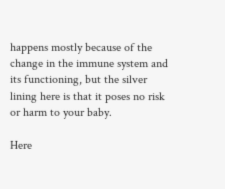happens mostly because of the change in the immune system and its functioning, but the silver lining here is that it poses no risk or harm to your baby.

Here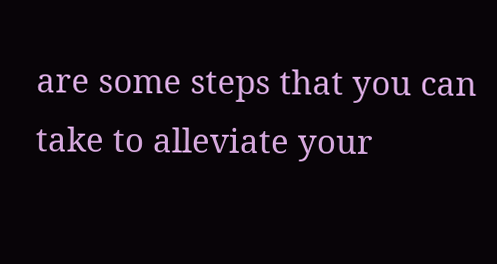are some steps that you can take to alleviate your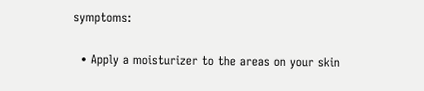symptoms:

  • Apply a moisturizer to the areas on your skin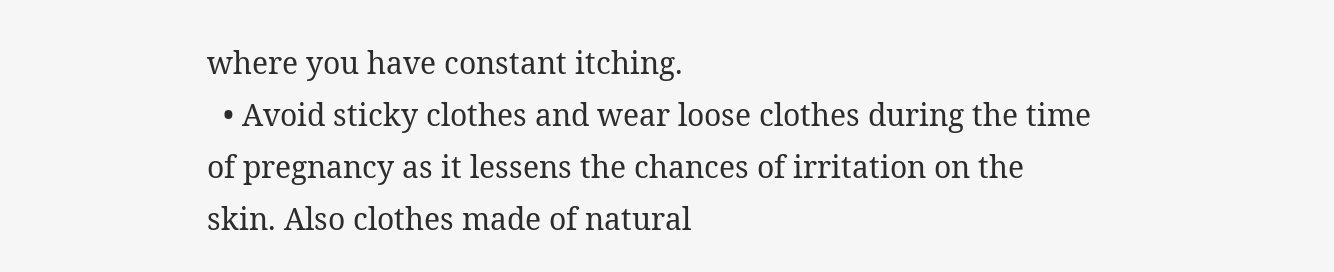where you have constant itching.
  • Avoid sticky clothes and wear loose clothes during the time of pregnancy as it lessens the chances of irritation on the skin. Also clothes made of natural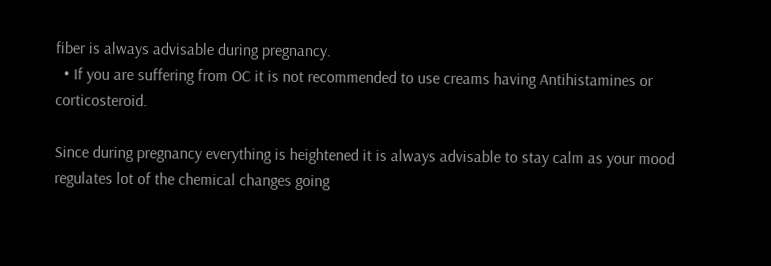fiber is always advisable during pregnancy.
  • If you are suffering from OC it is not recommended to use creams having Antihistamines or corticosteroid.

Since during pregnancy everything is heightened it is always advisable to stay calm as your mood regulates lot of the chemical changes going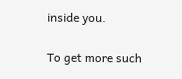inside you.

To get more such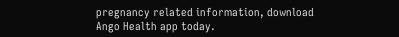pregnancy related information, download Ango Health app today.